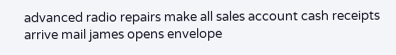advanced radio repairs make all sales account cash receipts arrive mail james opens envelope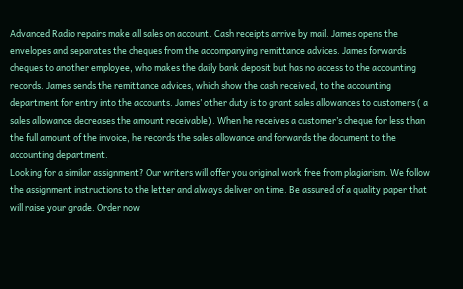Advanced Radio repairs make all sales on account. Cash receipts arrive by mail. James opens the envelopes and separates the cheques from the accompanying remittance advices. James forwards cheques to another employee, who makes the daily bank deposit but has no access to the accounting records. James sends the remittance advices, which show the cash received, to the accounting department for entry into the accounts. James’ other duty is to grant sales allowances to customers ( a sales allowance decreases the amount receivable). When he receives a customer’s cheque for less than the full amount of the invoice, he records the sales allowance and forwards the document to the accounting department.
Looking for a similar assignment? Our writers will offer you original work free from plagiarism. We follow the assignment instructions to the letter and always deliver on time. Be assured of a quality paper that will raise your grade. Order now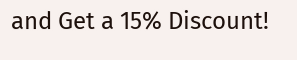and Get a 15% Discount!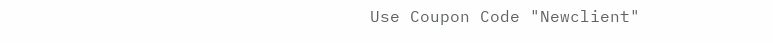Use Coupon Code "Newclient"